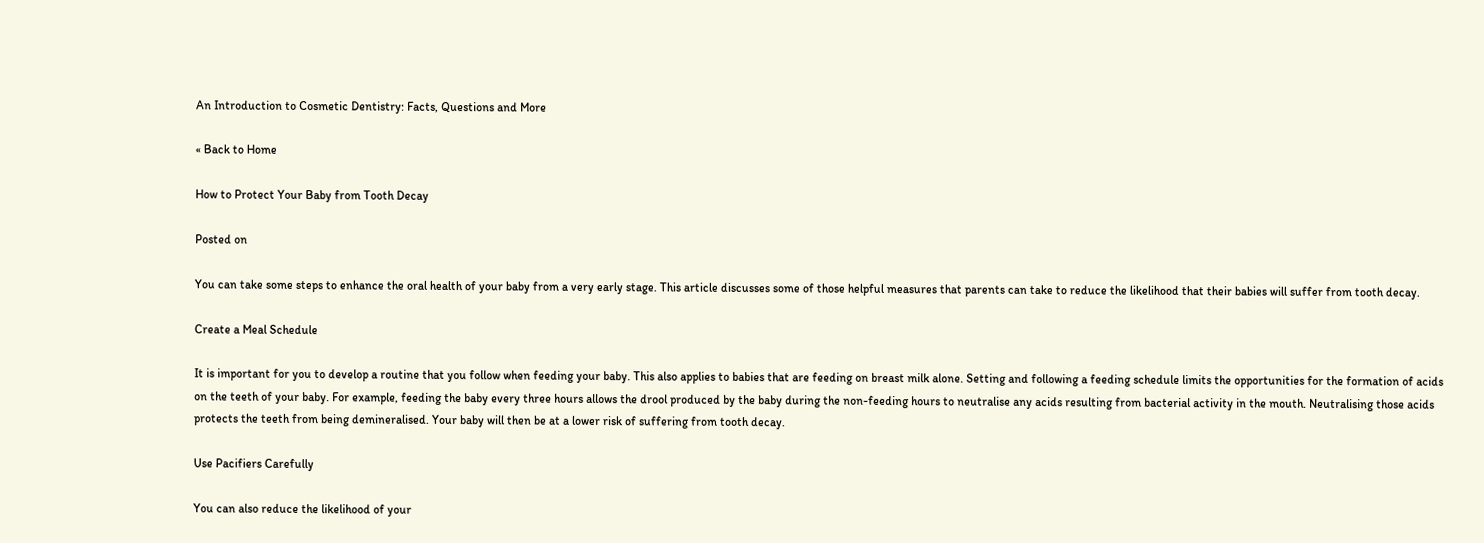An Introduction to Cosmetic Dentistry: Facts, Questions and More

« Back to Home

How to Protect Your Baby from Tooth Decay

Posted on

You can take some steps to enhance the oral health of your baby from a very early stage. This article discusses some of those helpful measures that parents can take to reduce the likelihood that their babies will suffer from tooth decay.

Create a Meal Schedule

It is important for you to develop a routine that you follow when feeding your baby. This also applies to babies that are feeding on breast milk alone. Setting and following a feeding schedule limits the opportunities for the formation of acids on the teeth of your baby. For example, feeding the baby every three hours allows the drool produced by the baby during the non-feeding hours to neutralise any acids resulting from bacterial activity in the mouth. Neutralising those acids protects the teeth from being demineralised. Your baby will then be at a lower risk of suffering from tooth decay.

Use Pacifiers Carefully

You can also reduce the likelihood of your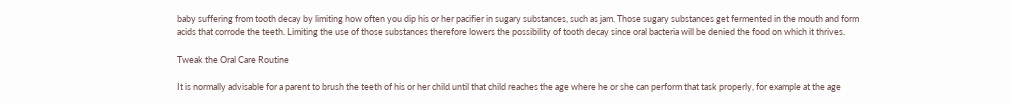baby suffering from tooth decay by limiting how often you dip his or her pacifier in sugary substances, such as jam. Those sugary substances get fermented in the mouth and form acids that corrode the teeth. Limiting the use of those substances therefore lowers the possibility of tooth decay since oral bacteria will be denied the food on which it thrives.

Tweak the Oral Care Routine

It is normally advisable for a parent to brush the teeth of his or her child until that child reaches the age where he or she can perform that task properly, for example at the age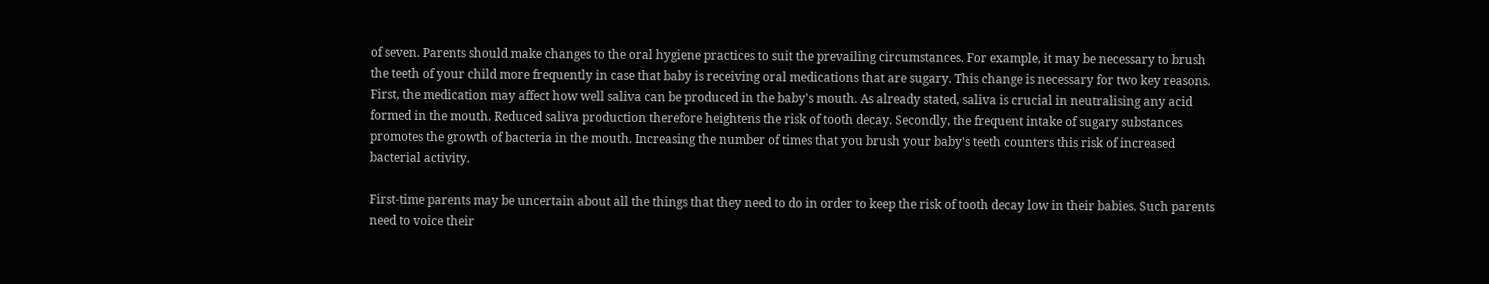of seven. Parents should make changes to the oral hygiene practices to suit the prevailing circumstances. For example, it may be necessary to brush the teeth of your child more frequently in case that baby is receiving oral medications that are sugary. This change is necessary for two key reasons. First, the medication may affect how well saliva can be produced in the baby's mouth. As already stated, saliva is crucial in neutralising any acid formed in the mouth. Reduced saliva production therefore heightens the risk of tooth decay. Secondly, the frequent intake of sugary substances promotes the growth of bacteria in the mouth. Increasing the number of times that you brush your baby's teeth counters this risk of increased bacterial activity.

First-time parents may be uncertain about all the things that they need to do in order to keep the risk of tooth decay low in their babies. Such parents need to voice their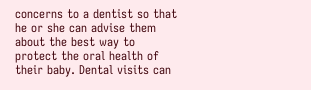concerns to a dentist so that he or she can advise them about the best way to protect the oral health of their baby. Dental visits can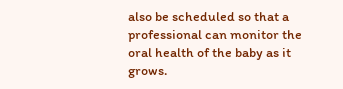also be scheduled so that a professional can monitor the oral health of the baby as it grows.